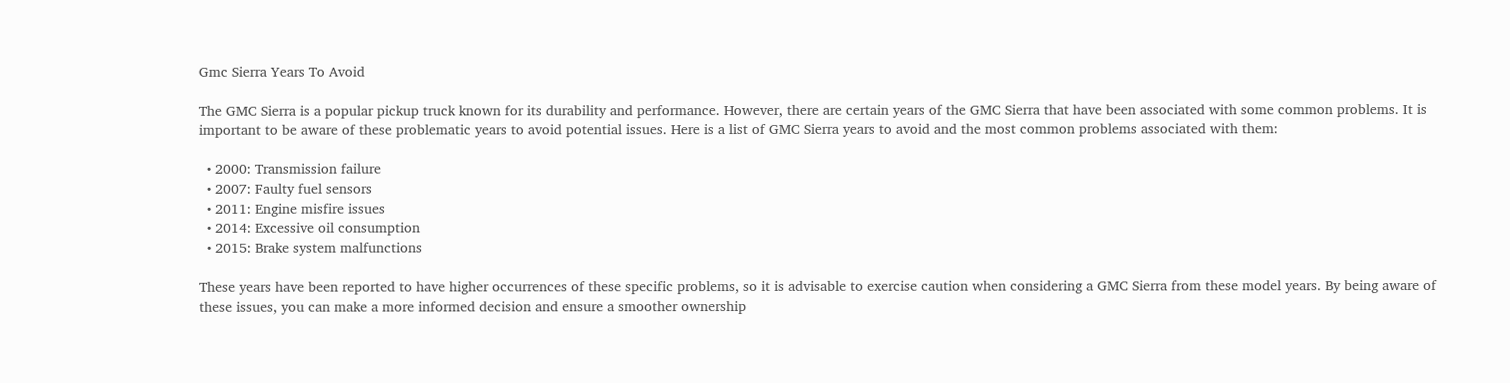Gmc Sierra Years To Avoid

The GMC Sierra is a popular pickup truck known for its durability and performance. However, there are certain years of the GMC Sierra that have been associated with some common problems. It is important to be aware of these problematic years to avoid potential issues. Here is a list of GMC Sierra years to avoid and the most common problems associated with them:

  • 2000: Transmission failure
  • 2007: Faulty fuel sensors
  • 2011: Engine misfire issues
  • 2014: Excessive oil consumption
  • 2015: Brake system malfunctions

These years have been reported to have higher occurrences of these specific problems, so it is advisable to exercise caution when considering a GMC Sierra from these model years. By being aware of these issues, you can make a more informed decision and ensure a smoother ownership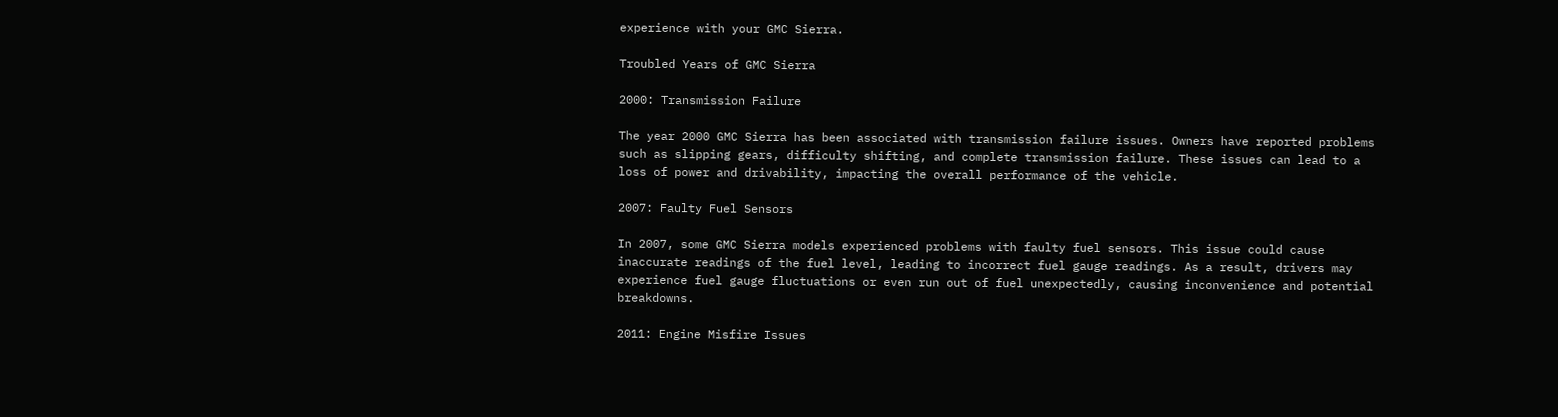experience with your GMC Sierra.

Troubled Years of GMC Sierra

2000: Transmission Failure

The year 2000 GMC Sierra has been associated with transmission failure issues. Owners have reported problems such as slipping gears, difficulty shifting, and complete transmission failure. These issues can lead to a loss of power and drivability, impacting the overall performance of the vehicle.

2007: Faulty Fuel Sensors

In 2007, some GMC Sierra models experienced problems with faulty fuel sensors. This issue could cause inaccurate readings of the fuel level, leading to incorrect fuel gauge readings. As a result, drivers may experience fuel gauge fluctuations or even run out of fuel unexpectedly, causing inconvenience and potential breakdowns.

2011: Engine Misfire Issues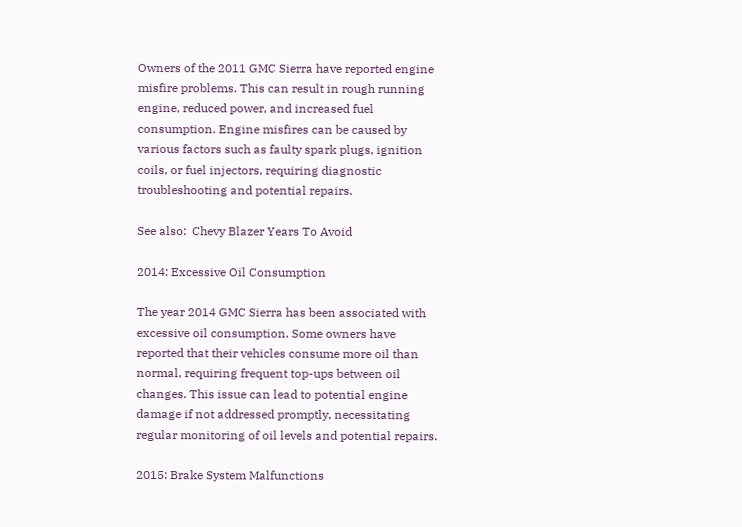Owners of the 2011 GMC Sierra have reported engine misfire problems. This can result in rough running engine, reduced power, and increased fuel consumption. Engine misfires can be caused by various factors such as faulty spark plugs, ignition coils, or fuel injectors, requiring diagnostic troubleshooting and potential repairs.

See also:  Chevy Blazer Years To Avoid

2014: Excessive Oil Consumption

The year 2014 GMC Sierra has been associated with excessive oil consumption. Some owners have reported that their vehicles consume more oil than normal, requiring frequent top-ups between oil changes. This issue can lead to potential engine damage if not addressed promptly, necessitating regular monitoring of oil levels and potential repairs.

2015: Brake System Malfunctions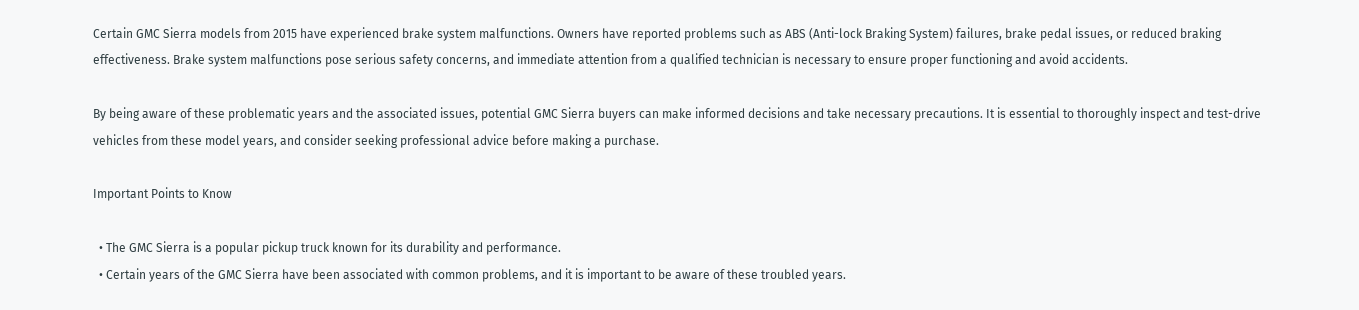Certain GMC Sierra models from 2015 have experienced brake system malfunctions. Owners have reported problems such as ABS (Anti-lock Braking System) failures, brake pedal issues, or reduced braking effectiveness. Brake system malfunctions pose serious safety concerns, and immediate attention from a qualified technician is necessary to ensure proper functioning and avoid accidents.

By being aware of these problematic years and the associated issues, potential GMC Sierra buyers can make informed decisions and take necessary precautions. It is essential to thoroughly inspect and test-drive vehicles from these model years, and consider seeking professional advice before making a purchase.

Important Points to Know

  • The GMC Sierra is a popular pickup truck known for its durability and performance.
  • Certain years of the GMC Sierra have been associated with common problems, and it is important to be aware of these troubled years.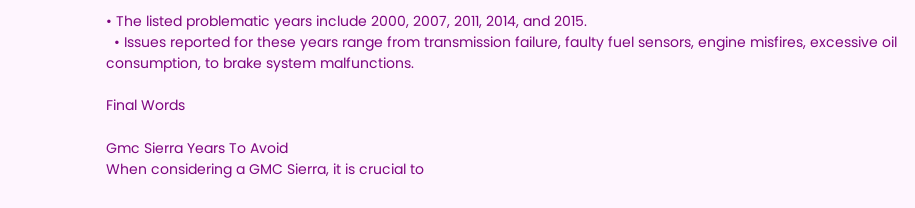• The listed problematic years include 2000, 2007, 2011, 2014, and 2015.
  • Issues reported for these years range from transmission failure, faulty fuel sensors, engine misfires, excessive oil consumption, to brake system malfunctions.

Final Words

Gmc Sierra Years To Avoid
When considering a GMC Sierra, it is crucial to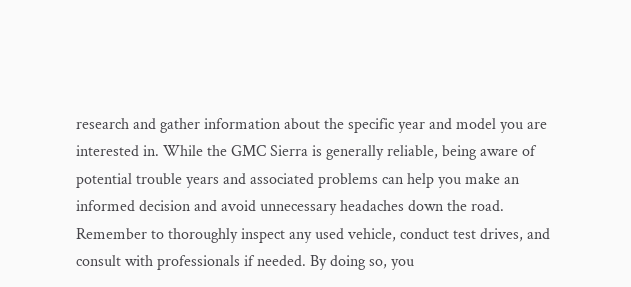research and gather information about the specific year and model you are interested in. While the GMC Sierra is generally reliable, being aware of potential trouble years and associated problems can help you make an informed decision and avoid unnecessary headaches down the road. Remember to thoroughly inspect any used vehicle, conduct test drives, and consult with professionals if needed. By doing so, you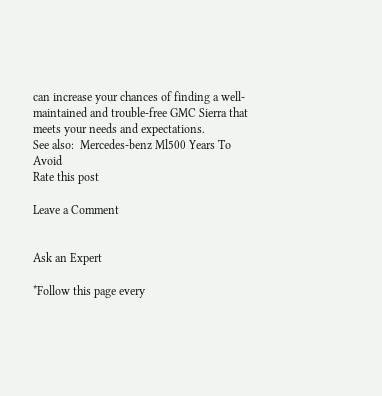can increase your chances of finding a well-maintained and trouble-free GMC Sierra that meets your needs and expectations.
See also:  Mercedes-benz Ml500 Years To Avoid
Rate this post

Leave a Comment


Ask an Expert

*Follow this page every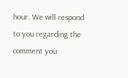hour. We will respond to you regarding the comment you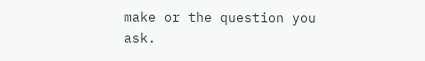make or the question you ask.